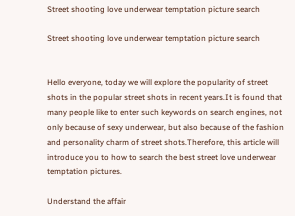Street shooting love underwear temptation picture search

Street shooting love underwear temptation picture search


Hello everyone, today we will explore the popularity of street shots in the popular street shots in recent years.It is found that many people like to enter such keywords on search engines, not only because of sexy underwear, but also because of the fashion and personality charm of street shots.Therefore, this article will introduce you to how to search the best street love underwear temptation pictures.

Understand the affair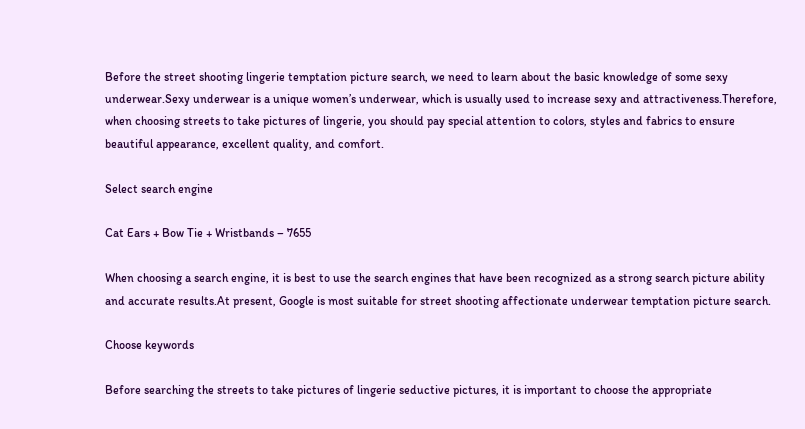Before the street shooting lingerie temptation picture search, we need to learn about the basic knowledge of some sexy underwear.Sexy underwear is a unique women’s underwear, which is usually used to increase sexy and attractiveness.Therefore, when choosing streets to take pictures of lingerie, you should pay special attention to colors, styles and fabrics to ensure beautiful appearance, excellent quality, and comfort.

Select search engine

Cat Ears + Bow Tie + Wristbands – 7655

When choosing a search engine, it is best to use the search engines that have been recognized as a strong search picture ability and accurate results.At present, Google is most suitable for street shooting affectionate underwear temptation picture search.

Choose keywords

Before searching the streets to take pictures of lingerie seductive pictures, it is important to choose the appropriate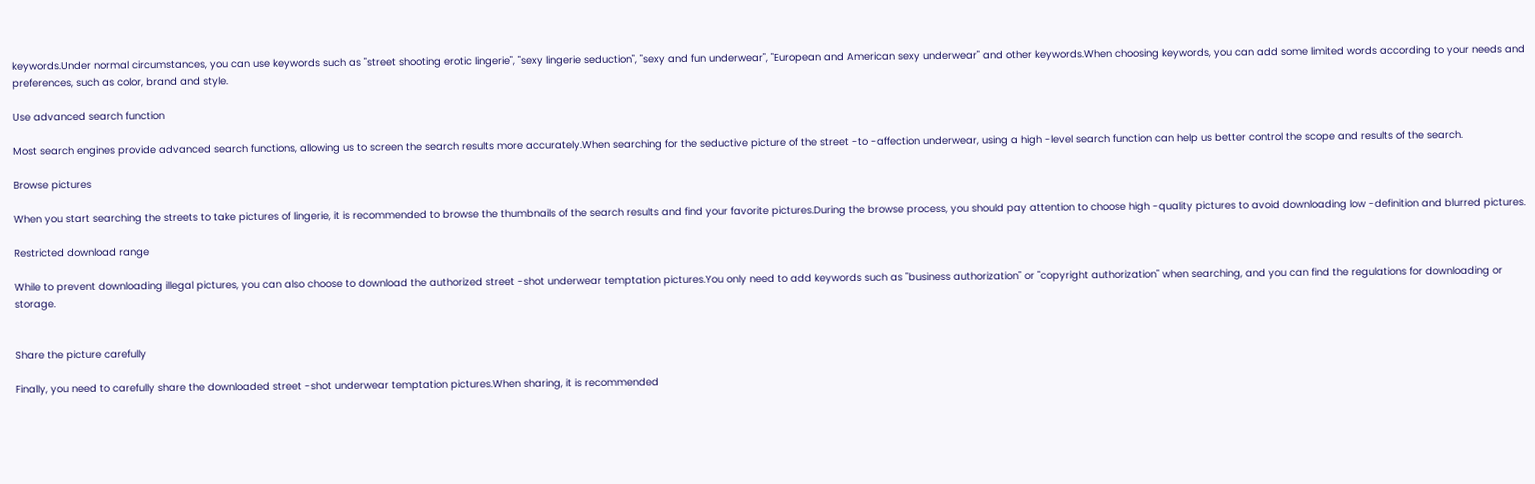keywords.Under normal circumstances, you can use keywords such as "street shooting erotic lingerie", "sexy lingerie seduction", "sexy and fun underwear", "European and American sexy underwear" and other keywords.When choosing keywords, you can add some limited words according to your needs and preferences, such as color, brand and style.

Use advanced search function

Most search engines provide advanced search functions, allowing us to screen the search results more accurately.When searching for the seductive picture of the street -to -affection underwear, using a high -level search function can help us better control the scope and results of the search.

Browse pictures

When you start searching the streets to take pictures of lingerie, it is recommended to browse the thumbnails of the search results and find your favorite pictures.During the browse process, you should pay attention to choose high -quality pictures to avoid downloading low -definition and blurred pictures.

Restricted download range

While to prevent downloading illegal pictures, you can also choose to download the authorized street -shot underwear temptation pictures.You only need to add keywords such as "business authorization" or "copyright authorization" when searching, and you can find the regulations for downloading or storage.


Share the picture carefully

Finally, you need to carefully share the downloaded street -shot underwear temptation pictures.When sharing, it is recommended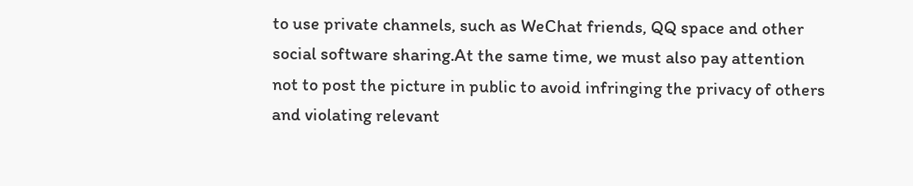to use private channels, such as WeChat friends, QQ space and other social software sharing.At the same time, we must also pay attention not to post the picture in public to avoid infringing the privacy of others and violating relevant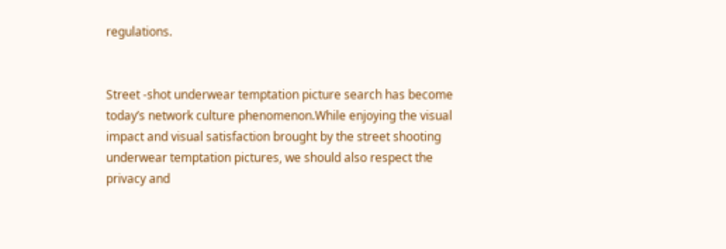regulations.


Street -shot underwear temptation picture search has become today’s network culture phenomenon.While enjoying the visual impact and visual satisfaction brought by the street shooting underwear temptation pictures, we should also respect the privacy and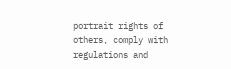portrait rights of others, comply with regulations and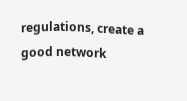regulations, create a good network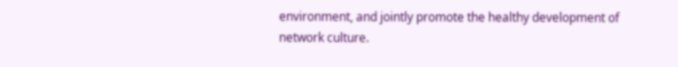environment, and jointly promote the healthy development of network culture.